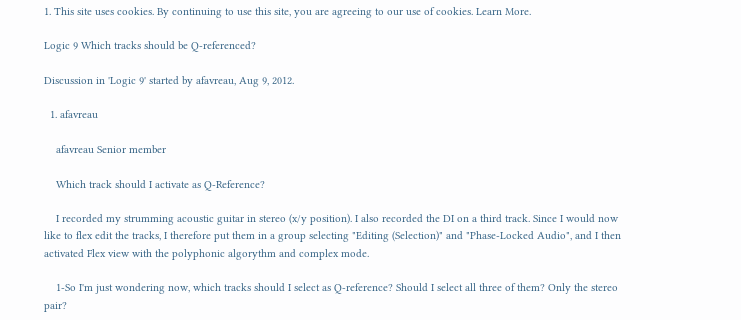1. This site uses cookies. By continuing to use this site, you are agreeing to our use of cookies. Learn More.

Logic 9 Which tracks should be Q-referenced?

Discussion in 'Logic 9' started by afavreau, Aug 9, 2012.

  1. afavreau

    afavreau Senior member

    Which track should I activate as Q-Reference?

    I recorded my strumming acoustic guitar in stereo (x/y position). I also recorded the DI on a third track. Since I would now like to flex edit the tracks, I therefore put them in a group selecting "Editing (Selection)" and "Phase-Locked Audio", and I then activated Flex view with the polyphonic algorythm and complex mode.

    1-So I'm just wondering now, which tracks should I select as Q-reference? Should I select all three of them? Only the stereo pair?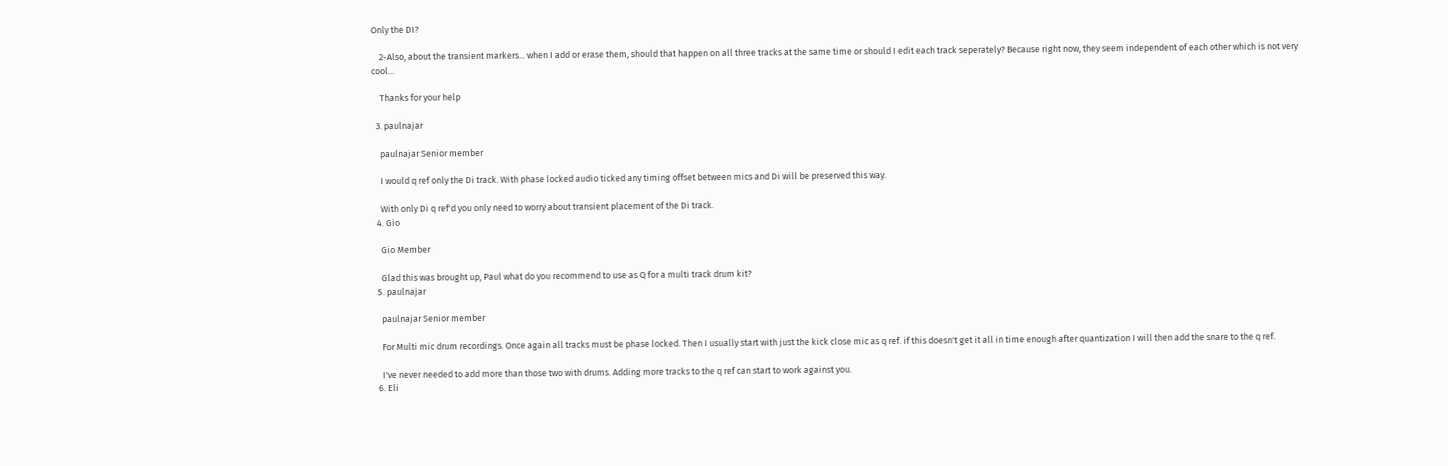Only the DI?

    2-Also, about the transient markers... when I add or erase them, should that happen on all three tracks at the same time or should I edit each track seperately? Because right now, they seem independent of each other which is not very cool...

    Thanks for your help

  3. paulnajar

    paulnajar Senior member

    I would q ref only the Di track. With phase locked audio ticked any timing offset between mics and Di will be preserved this way.

    With only Di q ref'd you only need to worry about transient placement of the Di track.
  4. Gio

    Gio Member

    Glad this was brought up, Paul what do you recommend to use as Q for a multi track drum kit?
  5. paulnajar

    paulnajar Senior member

    For Multi mic drum recordings. Once again all tracks must be phase locked. Then I usually start with just the kick close mic as q ref. if this doesn't get it all in time enough after quantization I will then add the snare to the q ref.

    I've never needed to add more than those two with drums. Adding more tracks to the q ref can start to work against you.
  6. Eli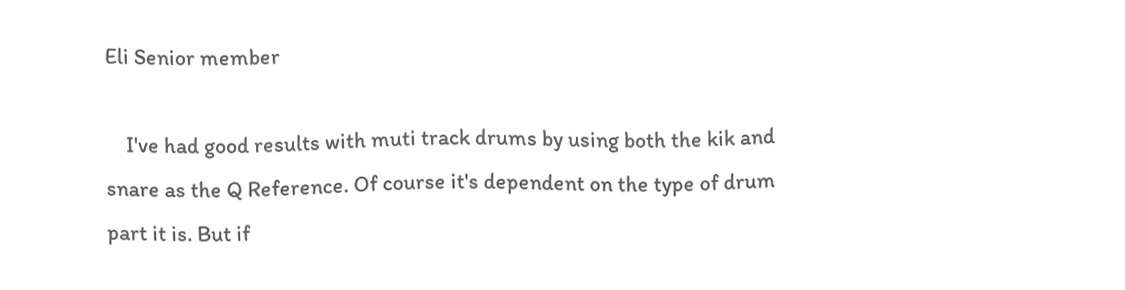Eli Senior member

    I've had good results with muti track drums by using both the kik and snare as the Q Reference. Of course it's dependent on the type of drum part it is. But if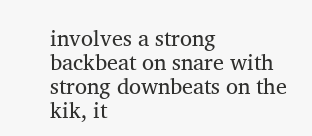involves a strong backbeat on snare with strong downbeats on the kik, it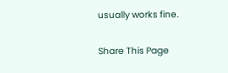usually works fine.

Share This Page